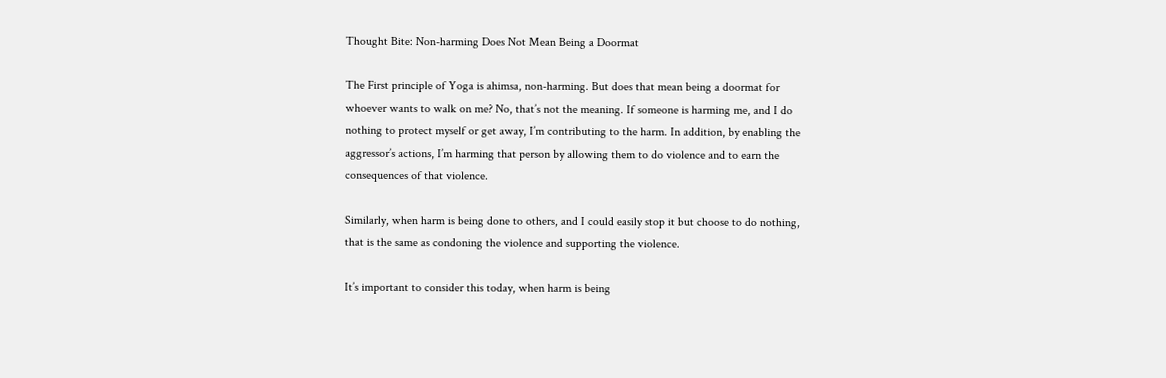Thought Bite: Non-harming Does Not Mean Being a Doormat

The First principle of Yoga is ahimsa, non-harming. But does that mean being a doormat for whoever wants to walk on me? No, that’s not the meaning. If someone is harming me, and I do nothing to protect myself or get away, I’m contributing to the harm. In addition, by enabling the aggressor’s actions, I’m harming that person by allowing them to do violence and to earn the consequences of that violence.

Similarly, when harm is being done to others, and I could easily stop it but choose to do nothing, that is the same as condoning the violence and supporting the violence.

It’s important to consider this today, when harm is being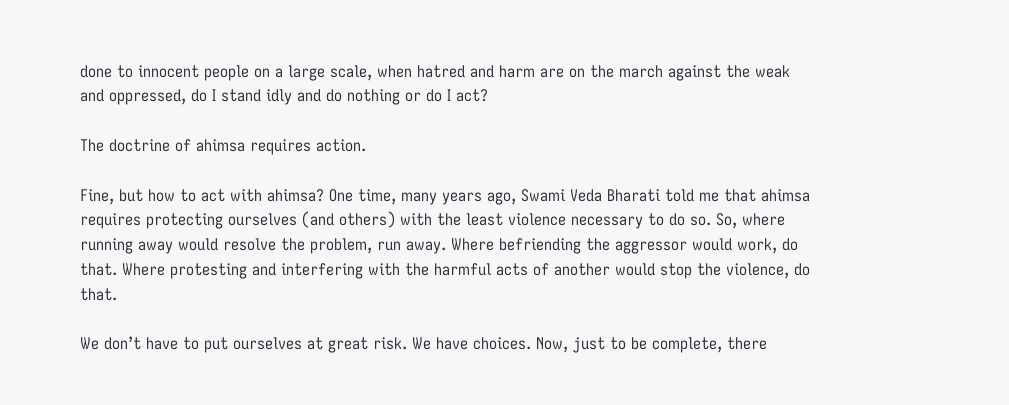done to innocent people on a large scale, when hatred and harm are on the march against the weak and oppressed, do I stand idly and do nothing or do I act?

The doctrine of ahimsa requires action.

Fine, but how to act with ahimsa? One time, many years ago, Swami Veda Bharati told me that ahimsa requires protecting ourselves (and others) with the least violence necessary to do so. So, where running away would resolve the problem, run away. Where befriending the aggressor would work, do that. Where protesting and interfering with the harmful acts of another would stop the violence, do that.

We don’t have to put ourselves at great risk. We have choices. Now, just to be complete, there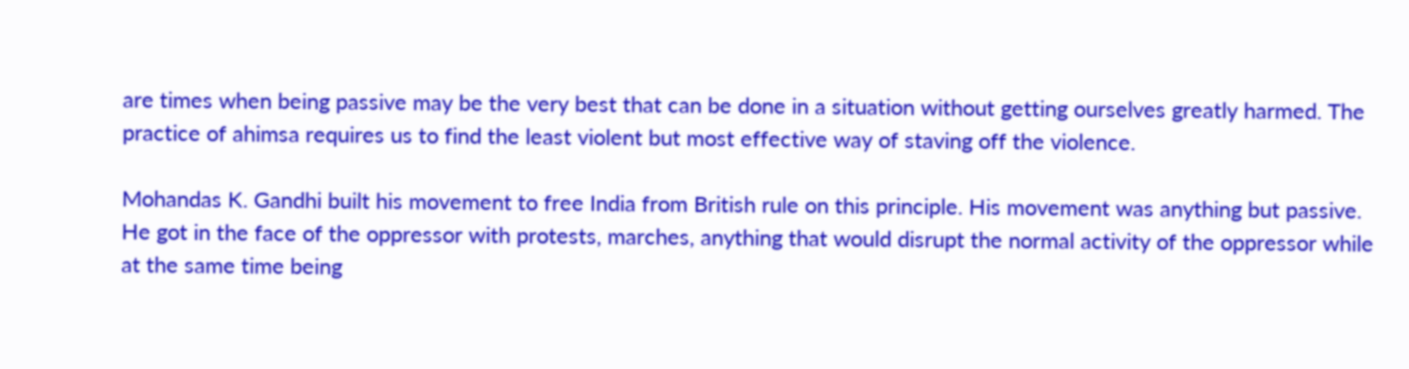are times when being passive may be the very best that can be done in a situation without getting ourselves greatly harmed. The practice of ahimsa requires us to find the least violent but most effective way of staving off the violence.

Mohandas K. Gandhi built his movement to free India from British rule on this principle. His movement was anything but passive. He got in the face of the oppressor with protests, marches, anything that would disrupt the normal activity of the oppressor while at the same time being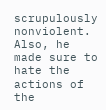scrupulously nonviolent. Also, he made sure to hate the actions of the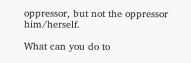oppressor, but not the oppressor him/herself.

What can you do to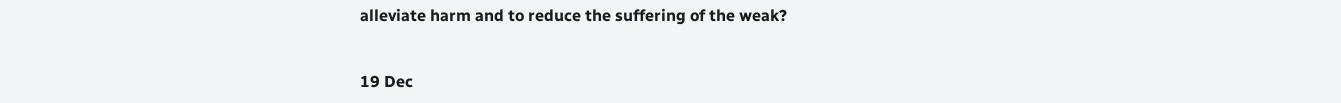alleviate harm and to reduce the suffering of the weak?


19 Dec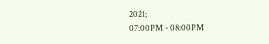2021;
07:00PM - 08:00PM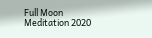Full Moon Meditation 2020